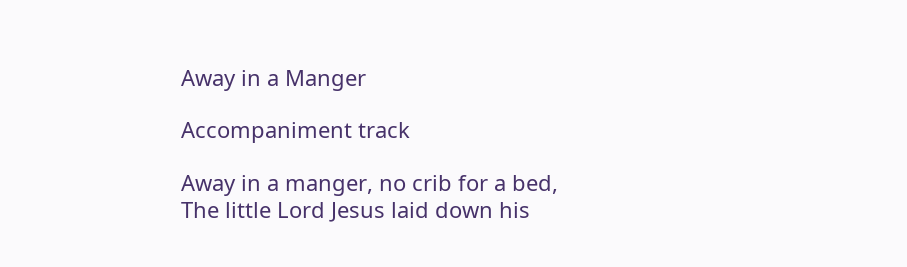Away in a Manger

Accompaniment track

Away in a manger, no crib for a bed,
The little Lord Jesus laid down his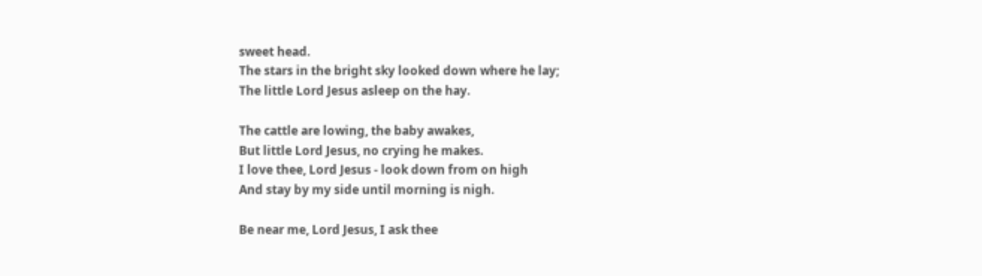sweet head.
The stars in the bright sky looked down where he lay;
The little Lord Jesus asleep on the hay.

The cattle are lowing, the baby awakes,
But little Lord Jesus, no crying he makes.
I love thee, Lord Jesus - look down from on high
And stay by my side until morning is nigh.

Be near me, Lord Jesus, I ask thee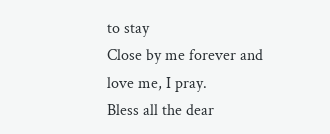to stay
Close by me forever and love me, I pray.
Bless all the dear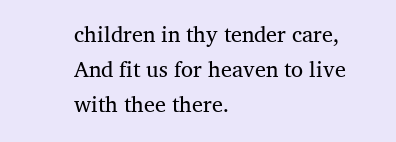children in thy tender care,
And fit us for heaven to live with thee there.